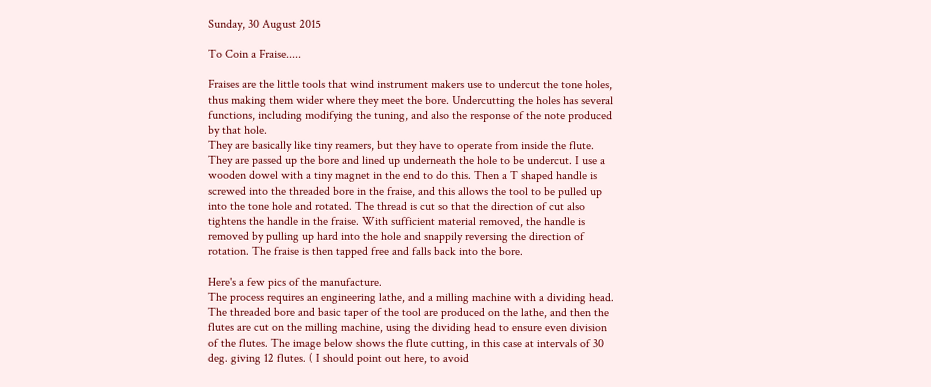Sunday, 30 August 2015

To Coin a Fraise.....

Fraises are the little tools that wind instrument makers use to undercut the tone holes, thus making them wider where they meet the bore. Undercutting the holes has several functions, including modifying the tuning, and also the response of the note produced by that hole.
They are basically like tiny reamers, but they have to operate from inside the flute.
They are passed up the bore and lined up underneath the hole to be undercut. I use a wooden dowel with a tiny magnet in the end to do this. Then a T shaped handle is screwed into the threaded bore in the fraise, and this allows the tool to be pulled up into the tone hole and rotated. The thread is cut so that the direction of cut also tightens the handle in the fraise. With sufficient material removed, the handle is removed by pulling up hard into the hole and snappily reversing the direction of rotation. The fraise is then tapped free and falls back into the bore.

Here's a few pics of the manufacture.
The process requires an engineering lathe, and a milling machine with a dividing head. The threaded bore and basic taper of the tool are produced on the lathe, and then the flutes are cut on the milling machine, using the dividing head to ensure even division of the flutes. The image below shows the flute cutting, in this case at intervals of 30 deg. giving 12 flutes. ( I should point out here, to avoid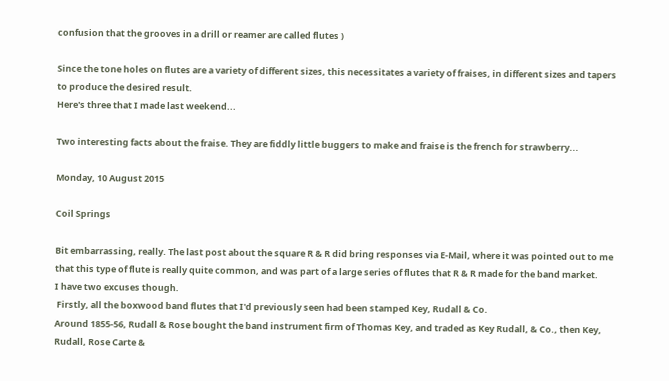confusion that the grooves in a drill or reamer are called flutes )

Since the tone holes on flutes are a variety of different sizes, this necessitates a variety of fraises, in different sizes and tapers to produce the desired result.
Here's three that I made last weekend...

Two interesting facts about the fraise. They are fiddly little buggers to make and fraise is the french for strawberry...

Monday, 10 August 2015

Coil Springs

Bit embarrassing, really. The last post about the square R & R did bring responses via E-Mail, where it was pointed out to me that this type of flute is really quite common, and was part of a large series of flutes that R & R made for the band market.
I have two excuses though.
 Firstly, all the boxwood band flutes that I'd previously seen had been stamped Key, Rudall & Co.
Around 1855-56, Rudall & Rose bought the band instrument firm of Thomas Key, and traded as Key Rudall, & Co., then Key, Rudall, Rose Carte &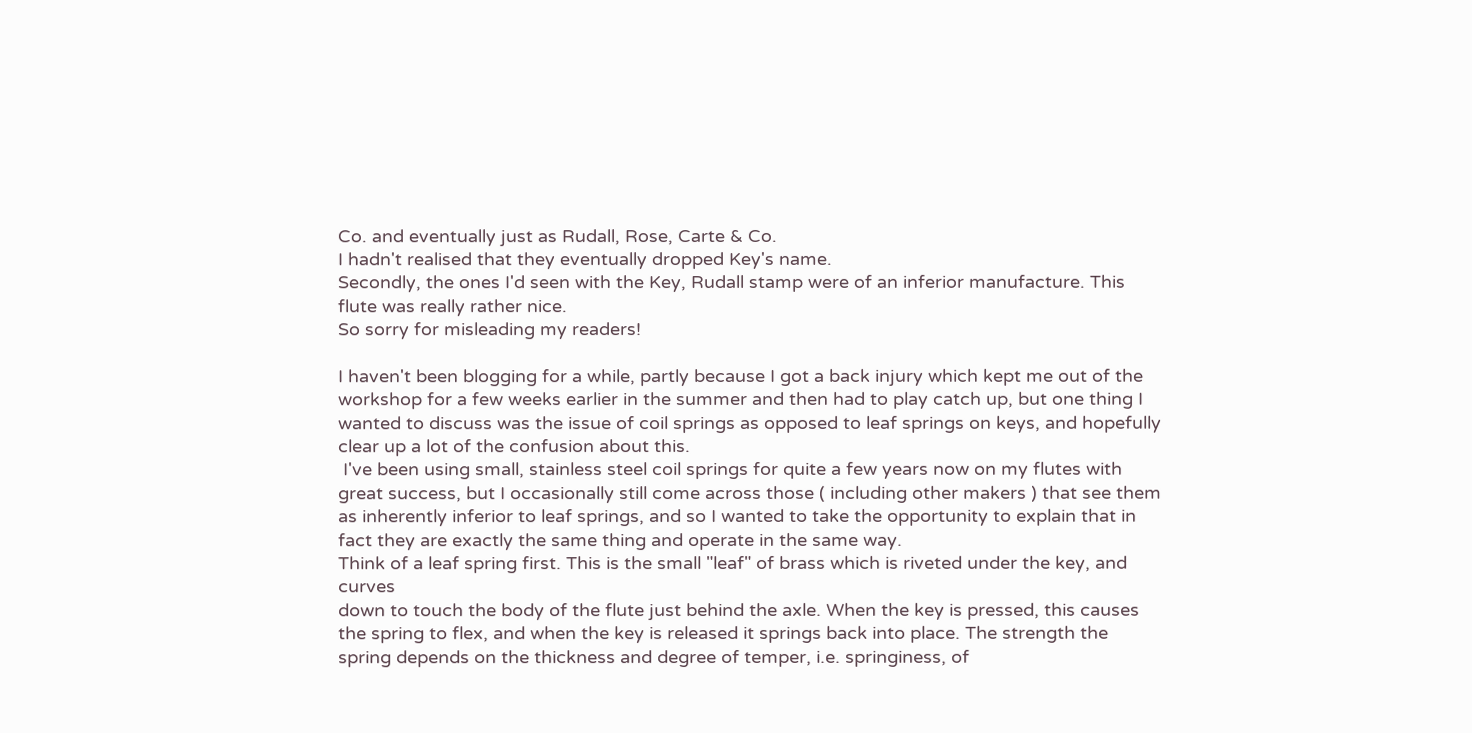Co. and eventually just as Rudall, Rose, Carte & Co.
I hadn't realised that they eventually dropped Key's name.
Secondly, the ones I'd seen with the Key, Rudall stamp were of an inferior manufacture. This flute was really rather nice.
So sorry for misleading my readers!

I haven't been blogging for a while, partly because I got a back injury which kept me out of the workshop for a few weeks earlier in the summer and then had to play catch up, but one thing I wanted to discuss was the issue of coil springs as opposed to leaf springs on keys, and hopefully clear up a lot of the confusion about this.
 I've been using small, stainless steel coil springs for quite a few years now on my flutes with great success, but I occasionally still come across those ( including other makers ) that see them as inherently inferior to leaf springs, and so I wanted to take the opportunity to explain that in fact they are exactly the same thing and operate in the same way.
Think of a leaf spring first. This is the small "leaf" of brass which is riveted under the key, and curves
down to touch the body of the flute just behind the axle. When the key is pressed, this causes the spring to flex, and when the key is released it springs back into place. The strength the spring depends on the thickness and degree of temper, i.e. springiness, of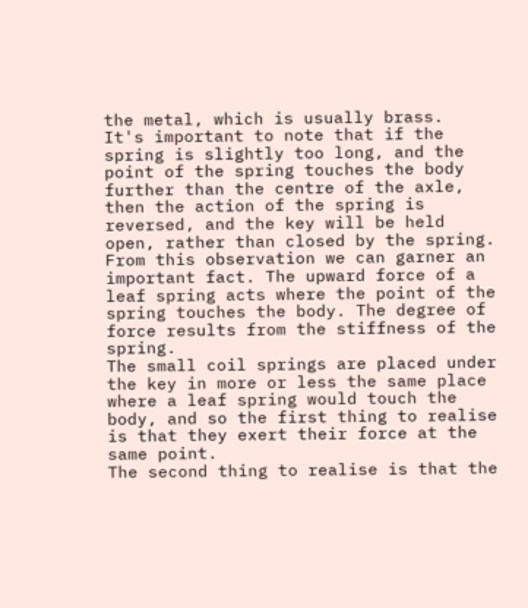the metal, which is usually brass.
It's important to note that if the spring is slightly too long, and the point of the spring touches the body further than the centre of the axle, then the action of the spring is reversed, and the key will be held open, rather than closed by the spring. From this observation we can garner an important fact. The upward force of a leaf spring acts where the point of the spring touches the body. The degree of force results from the stiffness of the spring.
The small coil springs are placed under the key in more or less the same place where a leaf spring would touch the body, and so the first thing to realise is that they exert their force at the same point.
The second thing to realise is that the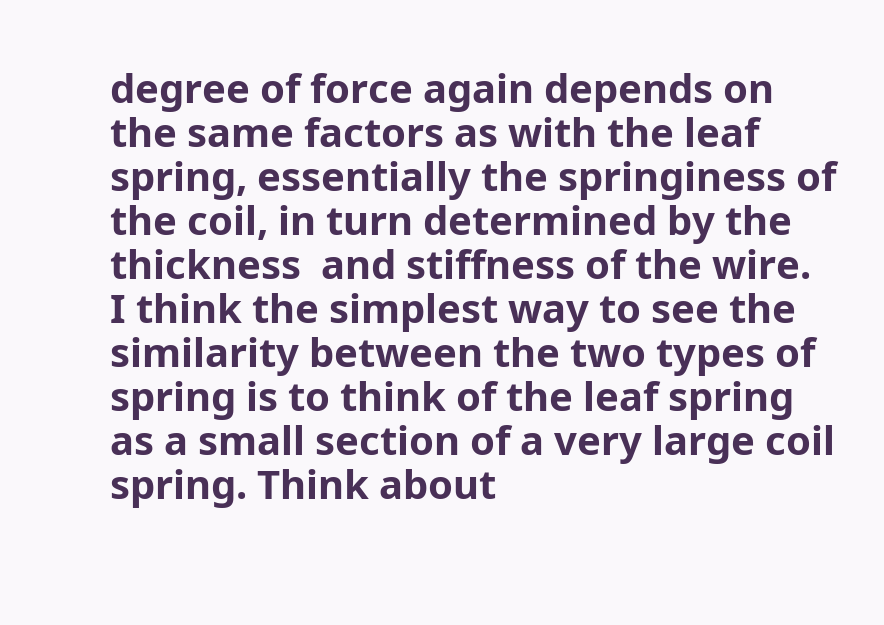degree of force again depends on the same factors as with the leaf spring, essentially the springiness of the coil, in turn determined by the thickness  and stiffness of the wire.
I think the simplest way to see the similarity between the two types of spring is to think of the leaf spring as a small section of a very large coil spring. Think about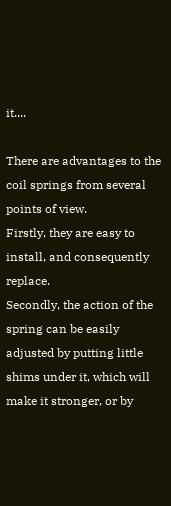it....

There are advantages to the coil springs from several points of view.
Firstly, they are easy to install, and consequently replace.
Secondly, the action of the spring can be easily adjusted by putting little shims under it, which will make it stronger, or by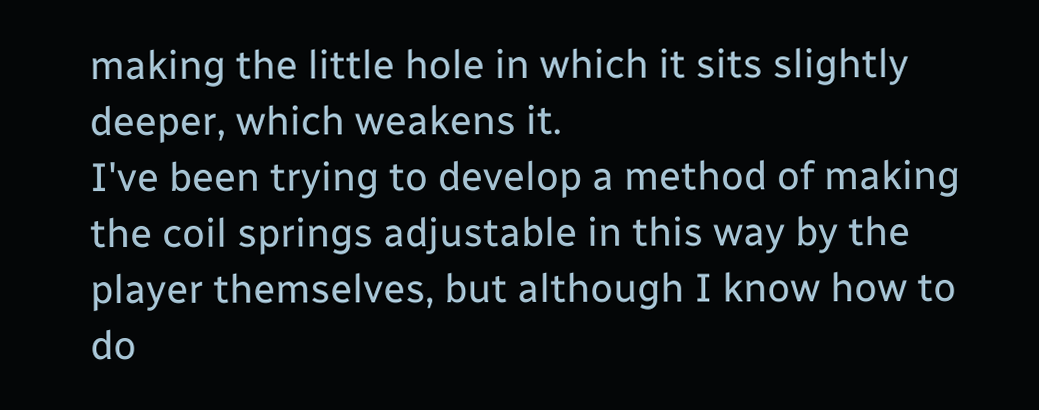making the little hole in which it sits slightly deeper, which weakens it.
I've been trying to develop a method of making the coil springs adjustable in this way by the player themselves, but although I know how to do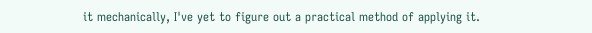it mechanically, I've yet to figure out a practical method of applying it.